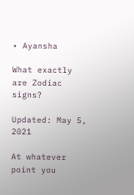• Ayansha

What exactly are Zodiac signs?

Updated: May 5, 2021

At whatever point you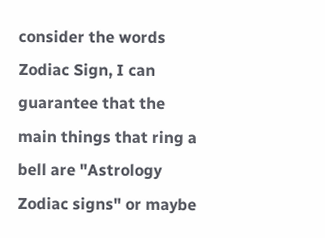consider the words Zodiac Sign, I can guarantee that the main things that ring a bell are "Astrology Zodiac signs" or maybe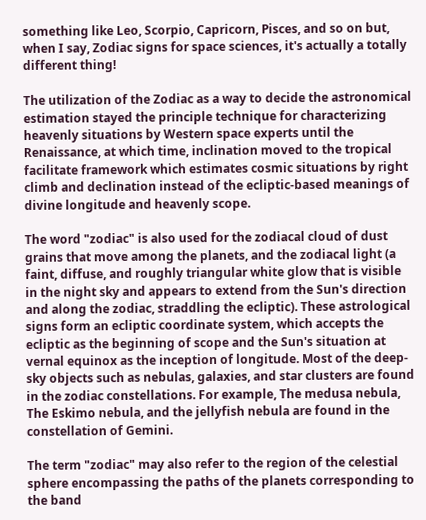something like Leo, Scorpio, Capricorn, Pisces, and so on but, when I say, Zodiac signs for space sciences, it's actually a totally different thing!

The utilization of the Zodiac as a way to decide the astronomical estimation stayed the principle technique for characterizing heavenly situations by Western space experts until the Renaissance, at which time, inclination moved to the tropical facilitate framework which estimates cosmic situations by right climb and declination instead of the ecliptic-based meanings of divine longitude and heavenly scope.

The word "zodiac" is also used for the zodiacal cloud of dust grains that move among the planets, and the zodiacal light (a faint, diffuse, and roughly triangular white glow that is visible in the night sky and appears to extend from the Sun's direction and along the zodiac, straddling the ecliptic). These astrological signs form an ecliptic coordinate system, which accepts the ecliptic as the beginning of scope and the Sun's situation at vernal equinox as the inception of longitude. Most of the deep-sky objects such as nebulas, galaxies, and star clusters are found in the zodiac constellations. For example, The medusa nebula, The Eskimo nebula, and the jellyfish nebula are found in the constellation of Gemini.

The term "zodiac" may also refer to the region of the celestial sphere encompassing the paths of the planets corresponding to the band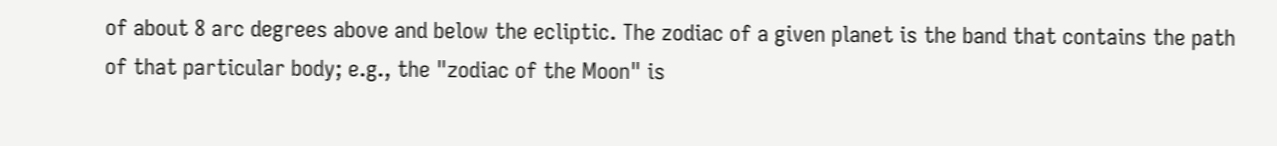of about 8 arc degrees above and below the ecliptic. The zodiac of a given planet is the band that contains the path of that particular body; e.g., the "zodiac of the Moon" is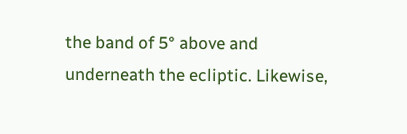the band of 5° above and underneath the ecliptic. Likewise,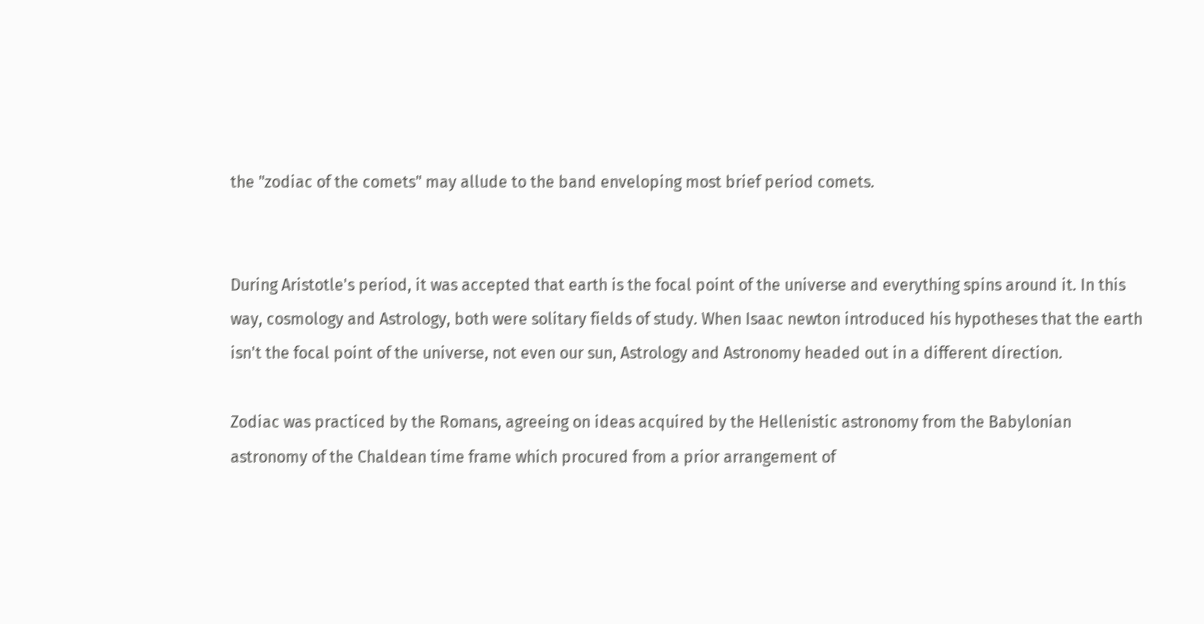the "zodiac of the comets" may allude to the band enveloping most brief period comets.


During Aristotle's period, it was accepted that earth is the focal point of the universe and everything spins around it. In this way, cosmology and Astrology, both were solitary fields of study. When Isaac newton introduced his hypotheses that the earth isn't the focal point of the universe, not even our sun, Astrology and Astronomy headed out in a different direction.

Zodiac was practiced by the Romans, agreeing on ideas acquired by the Hellenistic astronomy from the Babylonian astronomy of the Chaldean time frame which procured from a prior arrangement of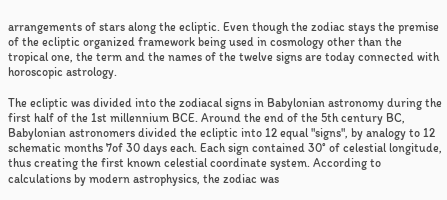arrangements of stars along the ecliptic. Even though the zodiac stays the premise of the ecliptic organized framework being used in cosmology other than the tropical one, the term and the names of the twelve signs are today connected with horoscopic astrology.

The ecliptic was divided into the zodiacal signs in Babylonian astronomy during the first half of the 1st millennium BCE. Around the end of the 5th century BC, Babylonian astronomers divided the ecliptic into 12 equal "signs", by analogy to 12 schematic months 7of 30 days each. Each sign contained 30° of celestial longitude, thus creating the first known celestial coordinate system. According to calculations by modern astrophysics, the zodiac was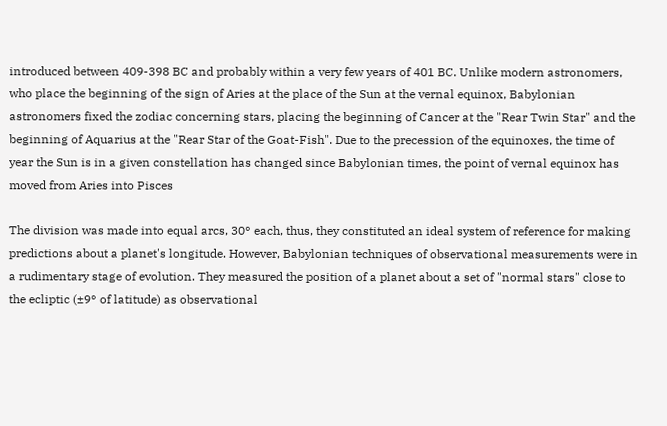introduced between 409-398 BC and probably within a very few years of 401 BC. Unlike modern astronomers, who place the beginning of the sign of Aries at the place of the Sun at the vernal equinox, Babylonian astronomers fixed the zodiac concerning stars, placing the beginning of Cancer at the "Rear Twin Star" and the beginning of Aquarius at the "Rear Star of the Goat-Fish". Due to the precession of the equinoxes, the time of year the Sun is in a given constellation has changed since Babylonian times, the point of vernal equinox has moved from Aries into Pisces

The division was made into equal arcs, 30° each, thus, they constituted an ideal system of reference for making predictions about a planet's longitude. However, Babylonian techniques of observational measurements were in a rudimentary stage of evolution. They measured the position of a planet about a set of "normal stars" close to the ecliptic (±9° of latitude) as observational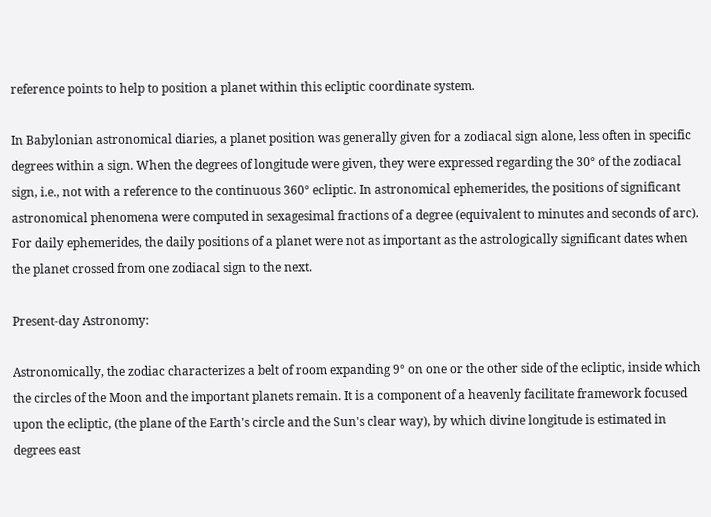reference points to help to position a planet within this ecliptic coordinate system.

In Babylonian astronomical diaries, a planet position was generally given for a zodiacal sign alone, less often in specific degrees within a sign. When the degrees of longitude were given, they were expressed regarding the 30° of the zodiacal sign, i.e., not with a reference to the continuous 360° ecliptic. In astronomical ephemerides, the positions of significant astronomical phenomena were computed in sexagesimal fractions of a degree (equivalent to minutes and seconds of arc). For daily ephemerides, the daily positions of a planet were not as important as the astrologically significant dates when the planet crossed from one zodiacal sign to the next.

Present-day Astronomy:

Astronomically, the zodiac characterizes a belt of room expanding 9° on one or the other side of the ecliptic, inside which the circles of the Moon and the important planets remain. It is a component of a heavenly facilitate framework focused upon the ecliptic, (the plane of the Earth's circle and the Sun's clear way), by which divine longitude is estimated in degrees east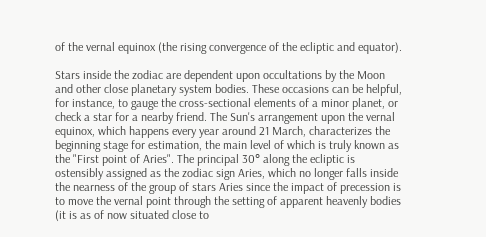of the vernal equinox (the rising convergence of the ecliptic and equator).

Stars inside the zodiac are dependent upon occultations by the Moon and other close planetary system bodies. These occasions can be helpful, for instance, to gauge the cross-sectional elements of a minor planet, or check a star for a nearby friend. The Sun's arrangement upon the vernal equinox, which happens every year around 21 March, characterizes the beginning stage for estimation, the main level of which is truly known as the "First point of Aries". The principal 30° along the ecliptic is ostensibly assigned as the zodiac sign Aries, which no longer falls inside the nearness of the group of stars Aries since the impact of precession is to move the vernal point through the setting of apparent heavenly bodies (it is as of now situated close to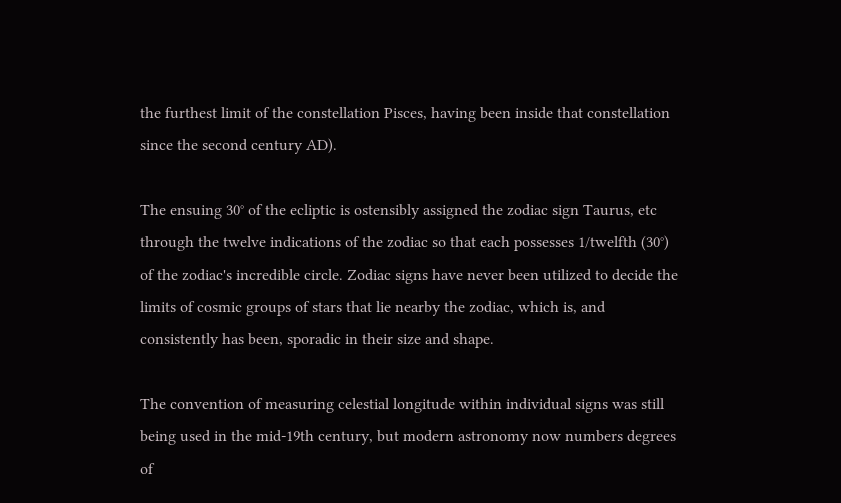the furthest limit of the constellation Pisces, having been inside that constellation since the second century AD).

The ensuing 30° of the ecliptic is ostensibly assigned the zodiac sign Taurus, etc through the twelve indications of the zodiac so that each possesses 1/twelfth (30°) of the zodiac's incredible circle. Zodiac signs have never been utilized to decide the limits of cosmic groups of stars that lie nearby the zodiac, which is, and consistently has been, sporadic in their size and shape.

The convention of measuring celestial longitude within individual signs was still being used in the mid-19th century, but modern astronomy now numbers degrees of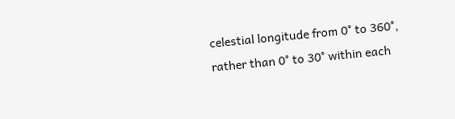celestial longitude from 0° to 360°, rather than 0° to 30° within each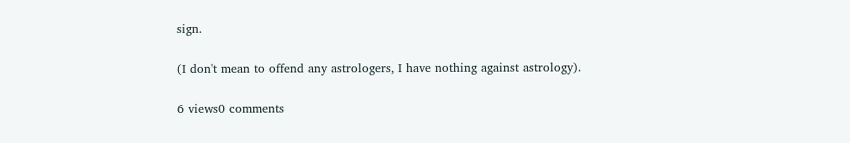sign.

(I don't mean to offend any astrologers, I have nothing against astrology).

6 views0 comments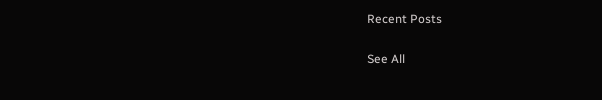Recent Posts

See All